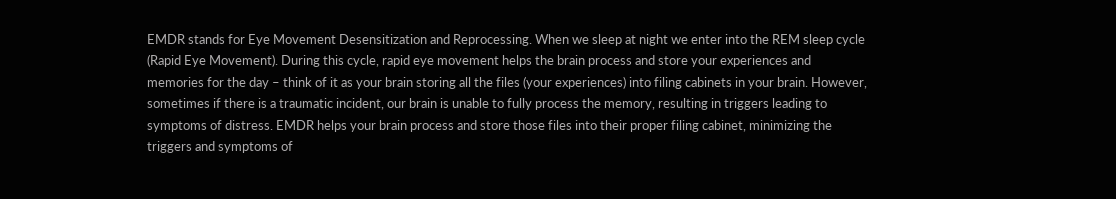EMDR stands for Eye Movement Desensitization and Reprocessing. When we sleep at night we enter into the REM sleep cycle (Rapid Eye Movement). During this cycle, rapid eye movement helps the brain process and store your experiences and memories for the day – think of it as your brain storing all the files (your experiences) into filing cabinets in your brain. However, sometimes if there is a traumatic incident, our brain is unable to fully process the memory, resulting in triggers leading to symptoms of distress. EMDR helps your brain process and store those files into their proper filing cabinet, minimizing the triggers and symptoms of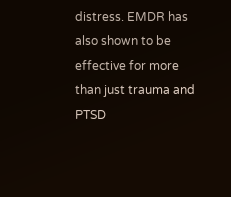distress. EMDR has also shown to be effective for more than just trauma and PTSD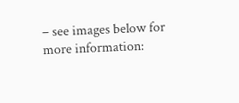– see images below for more information: